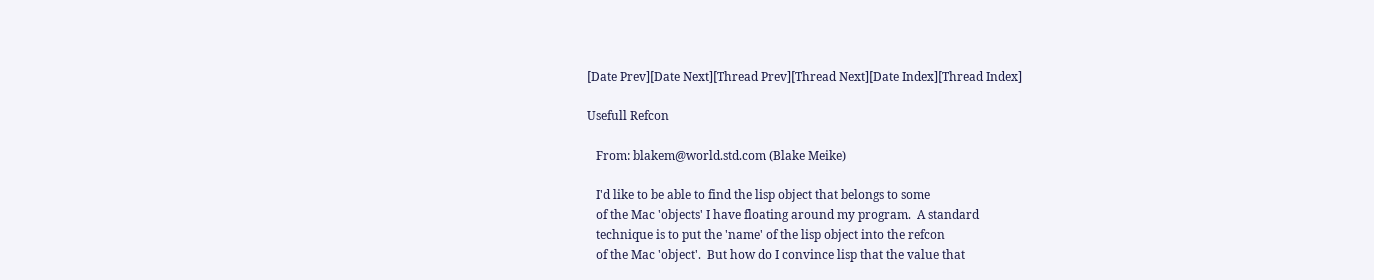[Date Prev][Date Next][Thread Prev][Thread Next][Date Index][Thread Index]

Usefull Refcon

   From: blakem@world.std.com (Blake Meike)

   I'd like to be able to find the lisp object that belongs to some
   of the Mac 'objects' I have floating around my program.  A standard
   technique is to put the 'name' of the lisp object into the refcon
   of the Mac 'object'.  But how do I convince lisp that the value that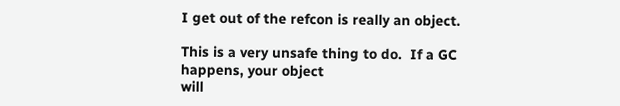I get out of the refcon is really an object.

This is a very unsafe thing to do.  If a GC happens, your object
will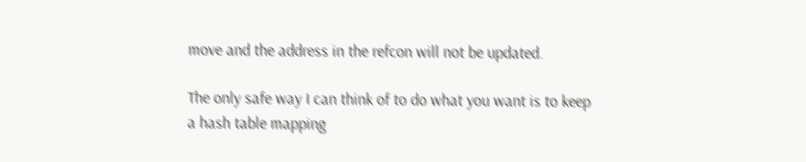move and the address in the refcon will not be updated.

The only safe way I can think of to do what you want is to keep
a hash table mapping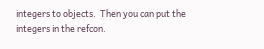integers to objects.  Then you can put the
integers in the refcon.